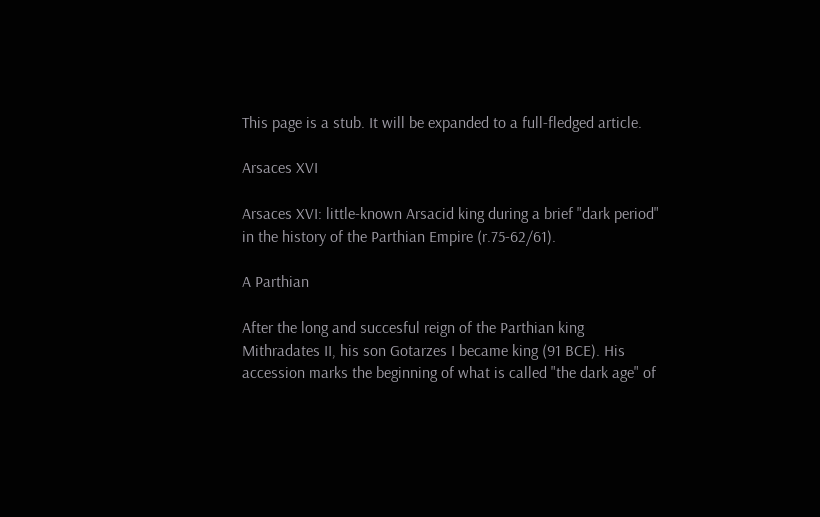This page is a stub. It will be expanded to a full-fledged article.

Arsaces XVI

Arsaces XVI: little-known Arsacid king during a brief "dark period" in the history of the Parthian Empire (r.75-62/61).

A Parthian

After the long and succesful reign of the Parthian king Mithradates II, his son Gotarzes I became king (91 BCE). His accession marks the beginning of what is called "the dark age" of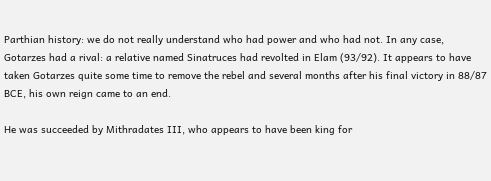Parthian history: we do not really understand who had power and who had not. In any case, Gotarzes had a rival: a relative named Sinatruces had revolted in Elam (93/92). It appears to have taken Gotarzes quite some time to remove the rebel and several months after his final victory in 88/87 BCE, his own reign came to an end.

He was succeeded by Mithradates III, who appears to have been king for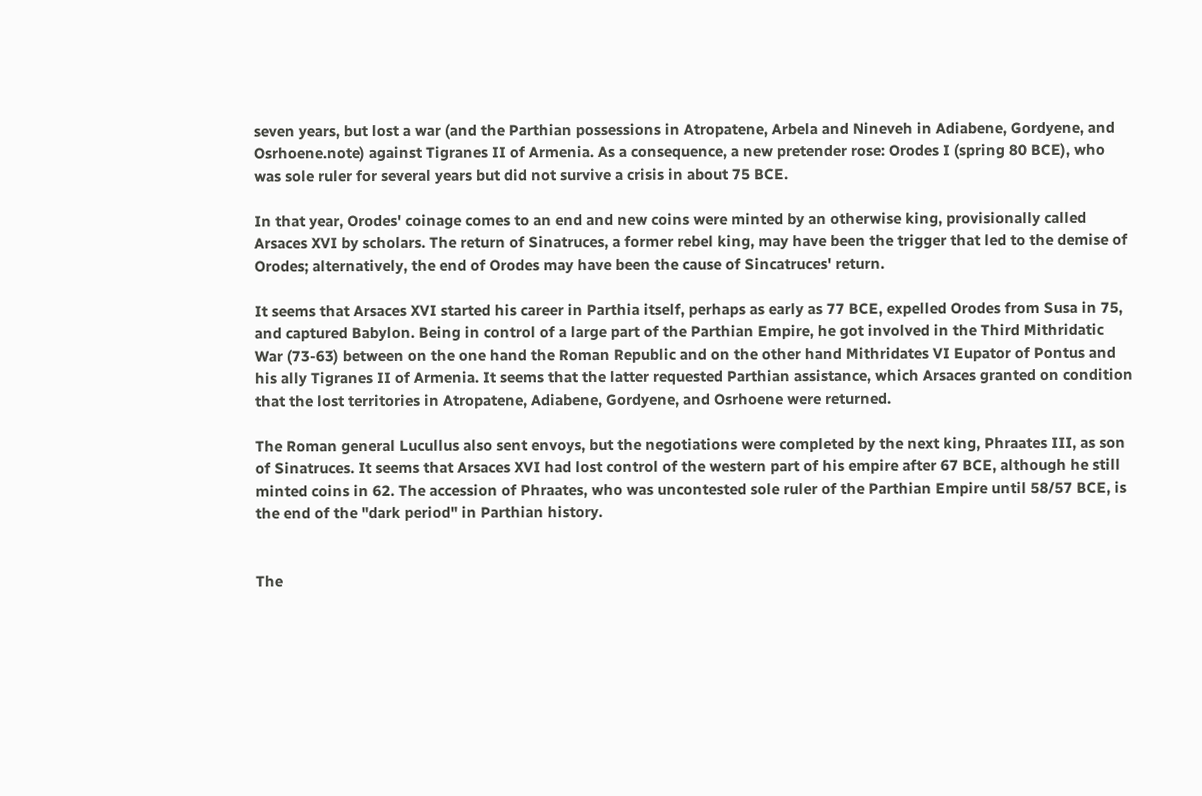seven years, but lost a war (and the Parthian possessions in Atropatene, Arbela and Nineveh in Adiabene, Gordyene, and Osrhoene.note) against Tigranes II of Armenia. As a consequence, a new pretender rose: Orodes I (spring 80 BCE), who was sole ruler for several years but did not survive a crisis in about 75 BCE.

In that year, Orodes' coinage comes to an end and new coins were minted by an otherwise king, provisionally called Arsaces XVI by scholars. The return of Sinatruces, a former rebel king, may have been the trigger that led to the demise of Orodes; alternatively, the end of Orodes may have been the cause of Sincatruces' return.

It seems that Arsaces XVI started his career in Parthia itself, perhaps as early as 77 BCE, expelled Orodes from Susa in 75, and captured Babylon. Being in control of a large part of the Parthian Empire, he got involved in the Third Mithridatic War (73-63) between on the one hand the Roman Republic and on the other hand Mithridates VI Eupator of Pontus and his ally Tigranes II of Armenia. It seems that the latter requested Parthian assistance, which Arsaces granted on condition that the lost territories in Atropatene, Adiabene, Gordyene, and Osrhoene were returned.

The Roman general Lucullus also sent envoys, but the negotiations were completed by the next king, Phraates III, as son of Sinatruces. It seems that Arsaces XVI had lost control of the western part of his empire after 67 BCE, although he still minted coins in 62. The accession of Phraates, who was uncontested sole ruler of the Parthian Empire until 58/57 BCE, is the end of the "dark period" in Parthian history.


The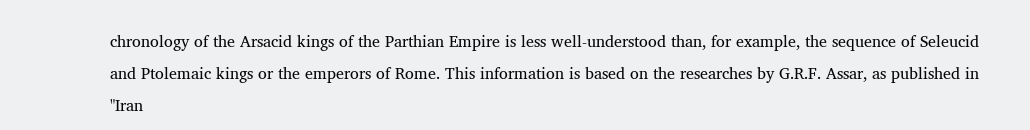chronology of the Arsacid kings of the Parthian Empire is less well-understood than, for example, the sequence of Seleucid and Ptolemaic kings or the emperors of Rome. This information is based on the researches by G.R.F. Assar, as published in "Iran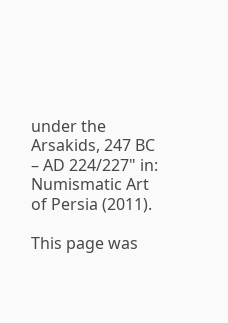under the Arsakids, 247 BC – AD 224/227" in: Numismatic Art of Persia (2011).

This page was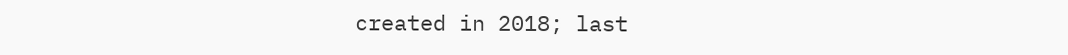created in 2018; last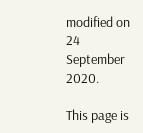modified on 24 September 2020.

This page is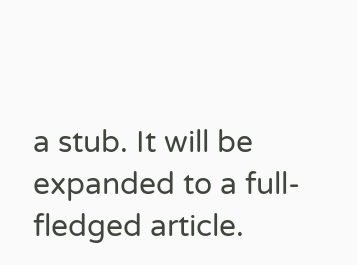a stub. It will be expanded to a full-fledged article.